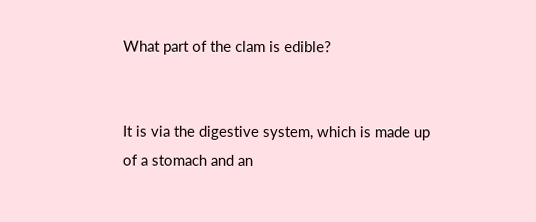What part of the clam is edible?


It is via the digestive system, which is made up of a stomach and an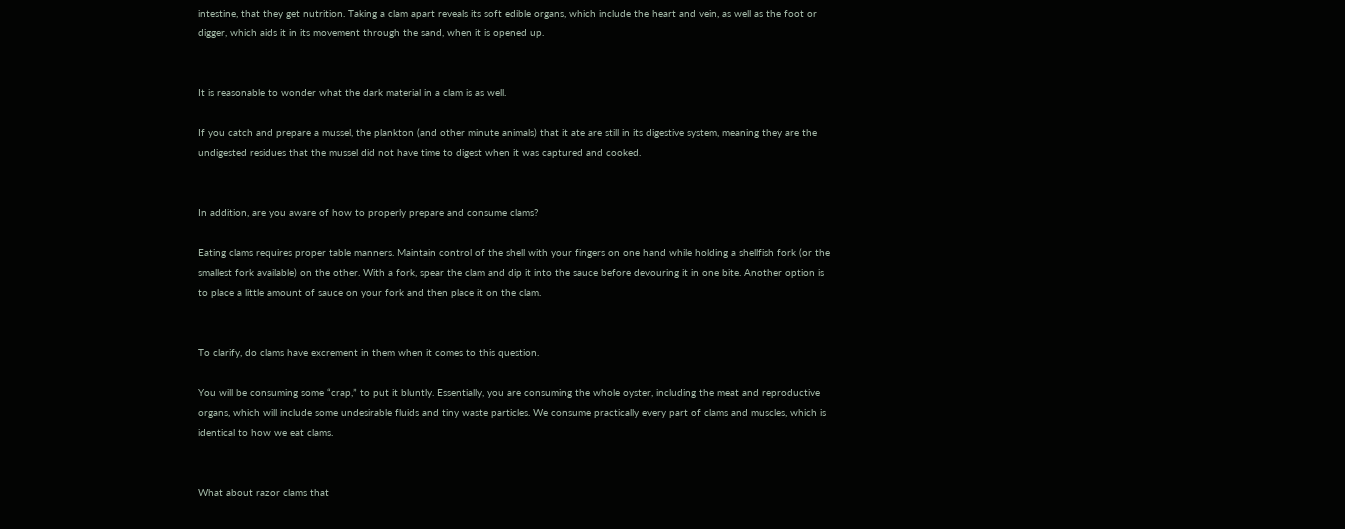intestine, that they get nutrition. Taking a clam apart reveals its soft edible organs, which include the heart and vein, as well as the foot or digger, which aids it in its movement through the sand, when it is opened up.


It is reasonable to wonder what the dark material in a clam is as well.

If you catch and prepare a mussel, the plankton (and other minute animals) that it ate are still in its digestive system, meaning they are the undigested residues that the mussel did not have time to digest when it was captured and cooked.


In addition, are you aware of how to properly prepare and consume clams?

Eating clams requires proper table manners. Maintain control of the shell with your fingers on one hand while holding a shellfish fork (or the smallest fork available) on the other. With a fork, spear the clam and dip it into the sauce before devouring it in one bite. Another option is to place a little amount of sauce on your fork and then place it on the clam.


To clarify, do clams have excrement in them when it comes to this question.

You will be consuming some “crap,” to put it bluntly. Essentially, you are consuming the whole oyster, including the meat and reproductive organs, which will include some undesirable fluids and tiny waste particles. We consume practically every part of clams and muscles, which is identical to how we eat clams.


What about razor clams that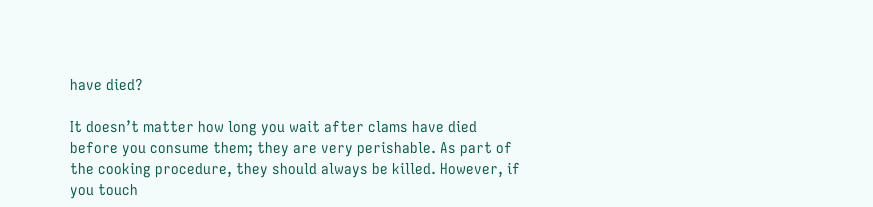have died?

It doesn’t matter how long you wait after clams have died before you consume them; they are very perishable. As part of the cooking procedure, they should always be killed. However, if you touch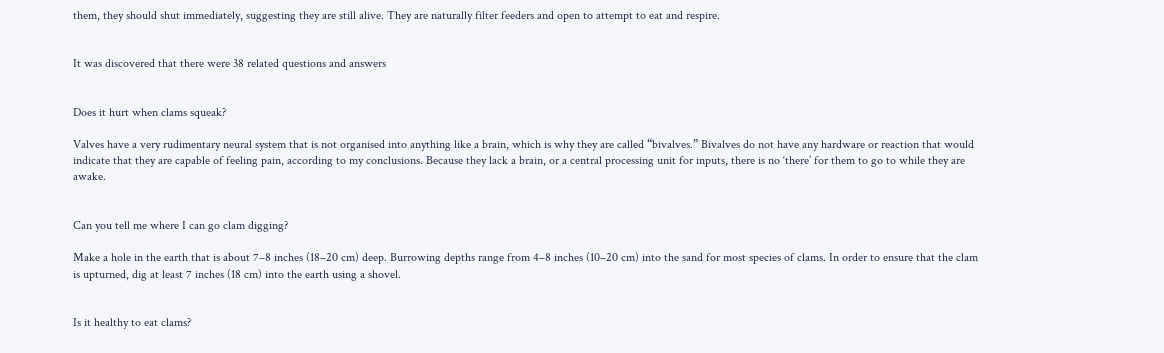them, they should shut immediately, suggesting they are still alive. They are naturally filter feeders and open to attempt to eat and respire.


It was discovered that there were 38 related questions and answers


Does it hurt when clams squeak?

Valves have a very rudimentary neural system that is not organised into anything like a brain, which is why they are called “bivalves.” Bivalves do not have any hardware or reaction that would indicate that they are capable of feeling pain, according to my conclusions. Because they lack a brain, or a central processing unit for inputs, there is no ‘there’ for them to go to while they are awake.


Can you tell me where I can go clam digging?

Make a hole in the earth that is about 7–8 inches (18–20 cm) deep. Burrowing depths range from 4–8 inches (10–20 cm) into the sand for most species of clams. In order to ensure that the clam is upturned, dig at least 7 inches (18 cm) into the earth using a shovel.


Is it healthy to eat clams?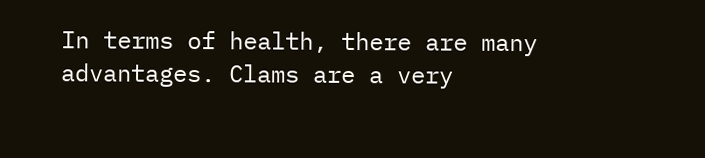In terms of health, there are many advantages. Clams are a very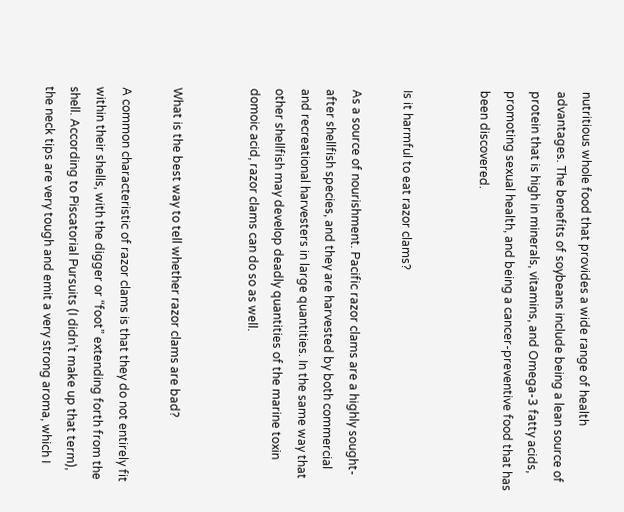nutritious whole food that provides a wide range of health advantages. The benefits of soybeans include being a lean source of protein that is high in minerals, vitamins, and Omega-3 fatty acids, promoting sexual health, and being a cancer-preventive food that has been discovered.


Is it harmful to eat razor clams?

As a source of nourishment. Pacific razor clams are a highly sought-after shellfish species, and they are harvested by both commercial and recreational harvesters in large quantities. In the same way that other shellfish may develop deadly quantities of the marine toxin domoic acid, razor clams can do so as well.


What is the best way to tell whether razor clams are bad?

A common characteristic of razor clams is that they do not entirely fit within their shells, with the digger or “foot” extending forth from the shell. According to Piscatorial Pursuits (I didn’t make up that term), the neck tips are very tough and emit a very strong aroma, which I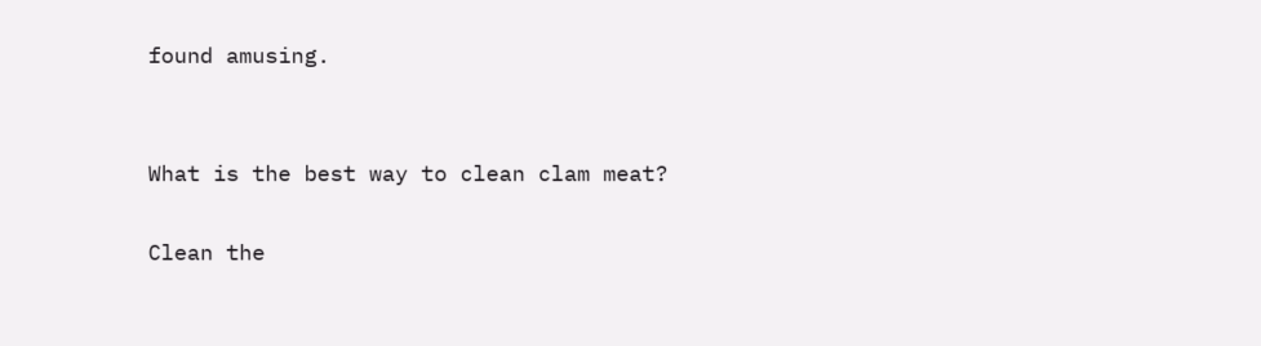found amusing.


What is the best way to clean clam meat?

Clean the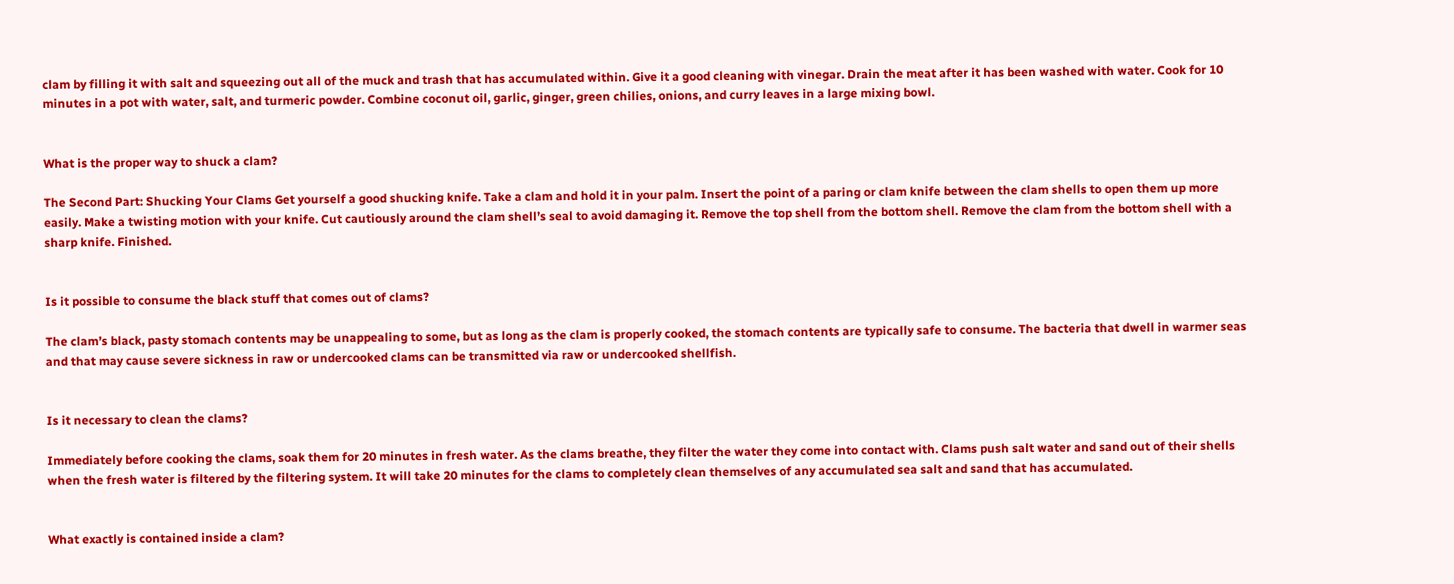clam by filling it with salt and squeezing out all of the muck and trash that has accumulated within. Give it a good cleaning with vinegar. Drain the meat after it has been washed with water. Cook for 10 minutes in a pot with water, salt, and turmeric powder. Combine coconut oil, garlic, ginger, green chilies, onions, and curry leaves in a large mixing bowl.


What is the proper way to shuck a clam?

The Second Part: Shucking Your Clams Get yourself a good shucking knife. Take a clam and hold it in your palm. Insert the point of a paring or clam knife between the clam shells to open them up more easily. Make a twisting motion with your knife. Cut cautiously around the clam shell’s seal to avoid damaging it. Remove the top shell from the bottom shell. Remove the clam from the bottom shell with a sharp knife. Finished.


Is it possible to consume the black stuff that comes out of clams?

The clam’s black, pasty stomach contents may be unappealing to some, but as long as the clam is properly cooked, the stomach contents are typically safe to consume. The bacteria that dwell in warmer seas and that may cause severe sickness in raw or undercooked clams can be transmitted via raw or undercooked shellfish.


Is it necessary to clean the clams?

Immediately before cooking the clams, soak them for 20 minutes in fresh water. As the clams breathe, they filter the water they come into contact with. Clams push salt water and sand out of their shells when the fresh water is filtered by the filtering system. It will take 20 minutes for the clams to completely clean themselves of any accumulated sea salt and sand that has accumulated.


What exactly is contained inside a clam?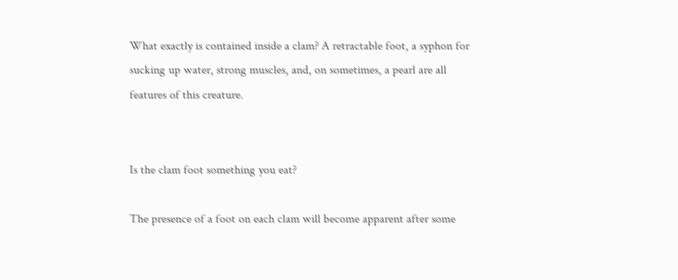What exactly is contained inside a clam? A retractable foot, a syphon for sucking up water, strong muscles, and, on sometimes, a pearl are all features of this creature.


Is the clam foot something you eat?

The presence of a foot on each clam will become apparent after some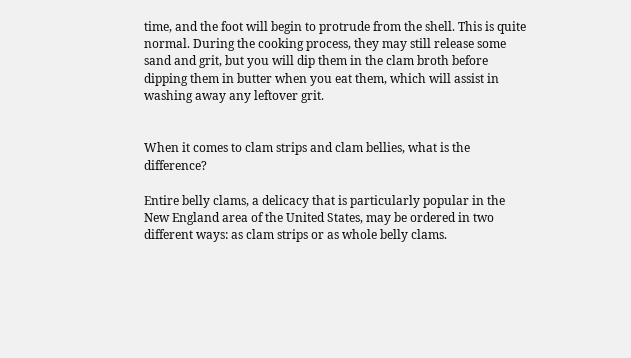time, and the foot will begin to protrude from the shell. This is quite normal. During the cooking process, they may still release some sand and grit, but you will dip them in the clam broth before dipping them in butter when you eat them, which will assist in washing away any leftover grit.


When it comes to clam strips and clam bellies, what is the difference?

Entire belly clams, a delicacy that is particularly popular in the New England area of the United States, may be ordered in two different ways: as clam strips or as whole belly clams.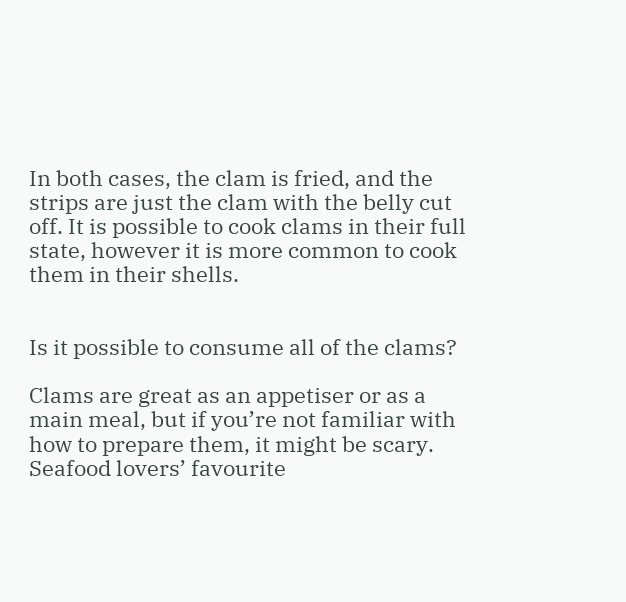In both cases, the clam is fried, and the strips are just the clam with the belly cut off. It is possible to cook clams in their full state, however it is more common to cook them in their shells.


Is it possible to consume all of the clams?

Clams are great as an appetiser or as a main meal, but if you’re not familiar with how to prepare them, it might be scary. Seafood lovers’ favourite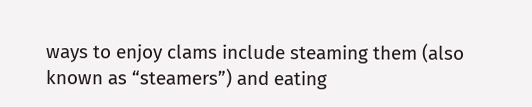ways to enjoy clams include steaming them (also known as “steamers”) and eating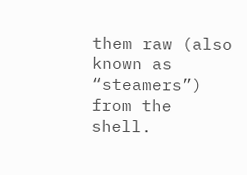them raw (also known as “steamers”) from the shell.